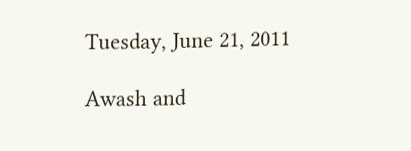Tuesday, June 21, 2011

Awash and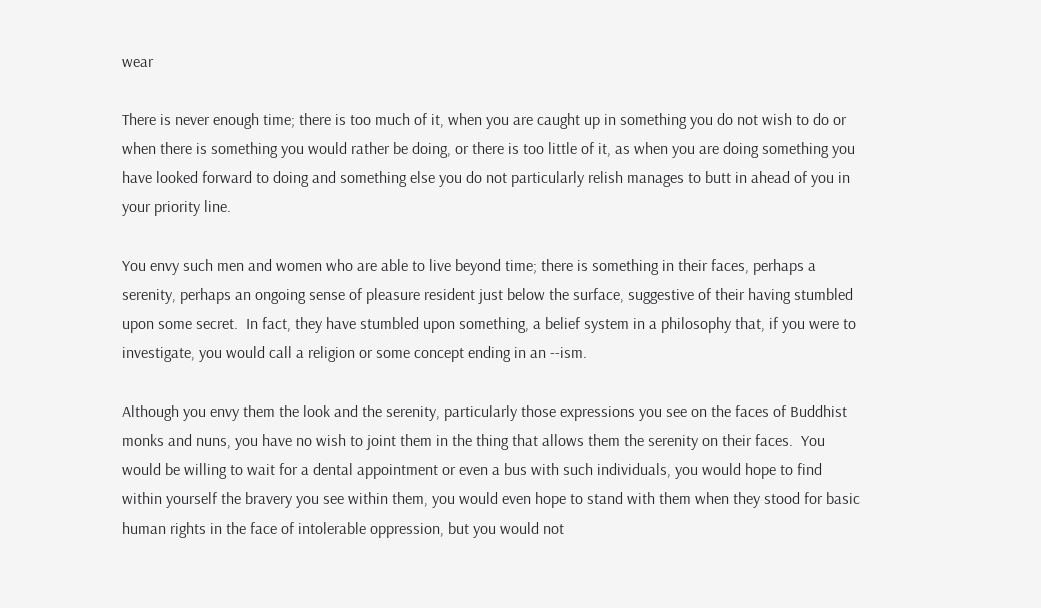wear

There is never enough time; there is too much of it, when you are caught up in something you do not wish to do or when there is something you would rather be doing, or there is too little of it, as when you are doing something you have looked forward to doing and something else you do not particularly relish manages to butt in ahead of you in your priority line.

You envy such men and women who are able to live beyond time; there is something in their faces, perhaps a serenity, perhaps an ongoing sense of pleasure resident just below the surface, suggestive of their having stumbled upon some secret.  In fact, they have stumbled upon something, a belief system in a philosophy that, if you were to investigate, you would call a religion or some concept ending in an --ism.

Although you envy them the look and the serenity, particularly those expressions you see on the faces of Buddhist monks and nuns, you have no wish to joint them in the thing that allows them the serenity on their faces.  You would be willing to wait for a dental appointment or even a bus with such individuals, you would hope to find within yourself the bravery you see within them, you would even hope to stand with them when they stood for basic human rights in the face of intolerable oppression, but you would not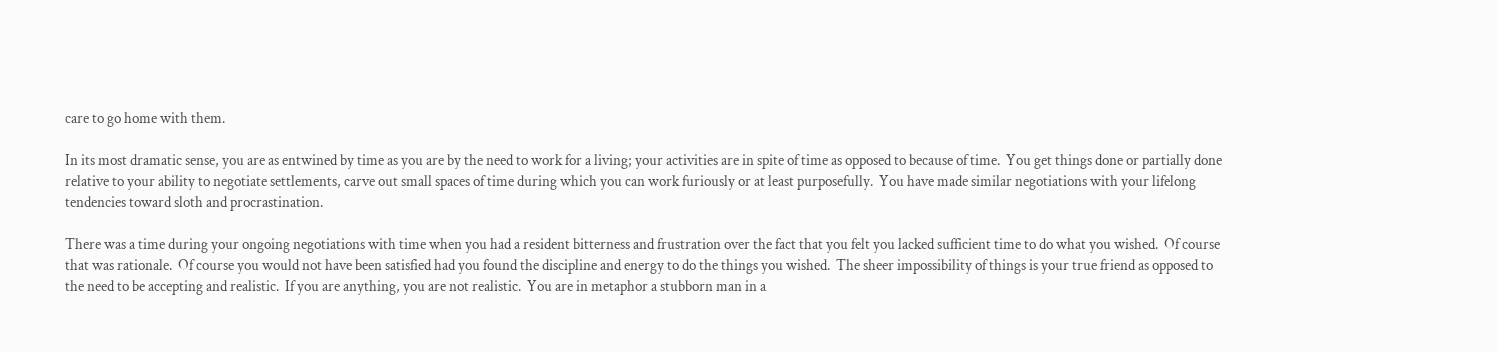care to go home with them.

In its most dramatic sense, you are as entwined by time as you are by the need to work for a living; your activities are in spite of time as opposed to because of time.  You get things done or partially done relative to your ability to negotiate settlements, carve out small spaces of time during which you can work furiously or at least purposefully.  You have made similar negotiations with your lifelong tendencies toward sloth and procrastination.

There was a time during your ongoing negotiations with time when you had a resident bitterness and frustration over the fact that you felt you lacked sufficient time to do what you wished.  Of course that was rationale.  Of course you would not have been satisfied had you found the discipline and energy to do the things you wished.  The sheer impossibility of things is your true friend as opposed to the need to be accepting and realistic.  If you are anything, you are not realistic.  You are in metaphor a stubborn man in a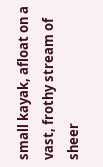small kayak, afloat on a vast, frothy stream of sheer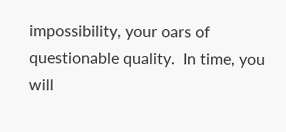impossibility, your oars of questionable quality.  In time, you will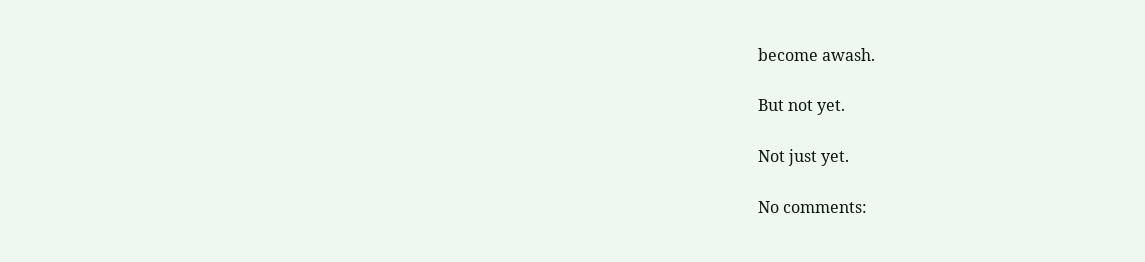become awash.

But not yet.

Not just yet.

No comments: